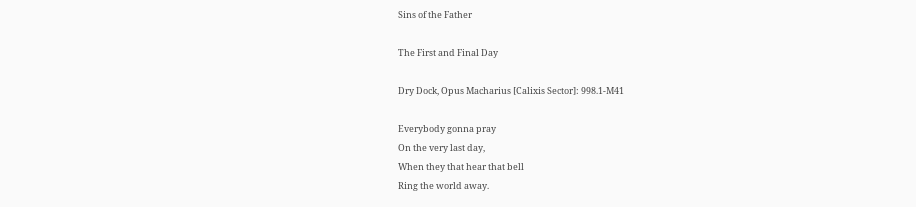Sins of the Father

The First and Final Day

Dry Dock, Opus Macharius [Calixis Sector]: 998.1-M41

Everybody gonna pray
On the very last day,
When they that hear that bell
Ring the world away.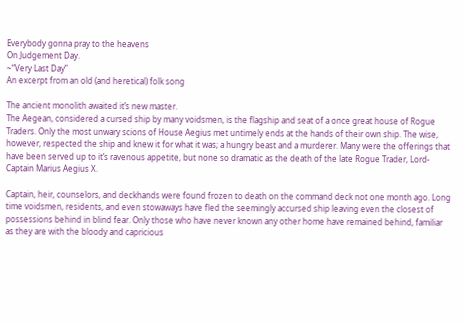Everybody gonna pray to the heavens
On Judgement Day.
~“Very Last Day”
An excerpt from an old (and heretical) folk song

The ancient monolith awaited it’s new master.
The Aegean, considered a cursed ship by many voidsmen, is the flagship and seat of a once great house of Rogue Traders. Only the most unwary scions of House Aegius met untimely ends at the hands of their own ship. The wise, however, respected the ship and knew it for what it was; a hungry beast and a murderer. Many were the offerings that have been served up to it’s ravenous appetite, but none so dramatic as the death of the late Rogue Trader, Lord-Captain Marius Aegius X.

Captain, heir, counselors, and deckhands were found frozen to death on the command deck not one month ago. Long time voidsmen, residents, and even stowaways have fled the seemingly accursed ship leaving even the closest of possessions behind in blind fear. Only those who have never known any other home have remained behind, familiar as they are with the bloody and capricious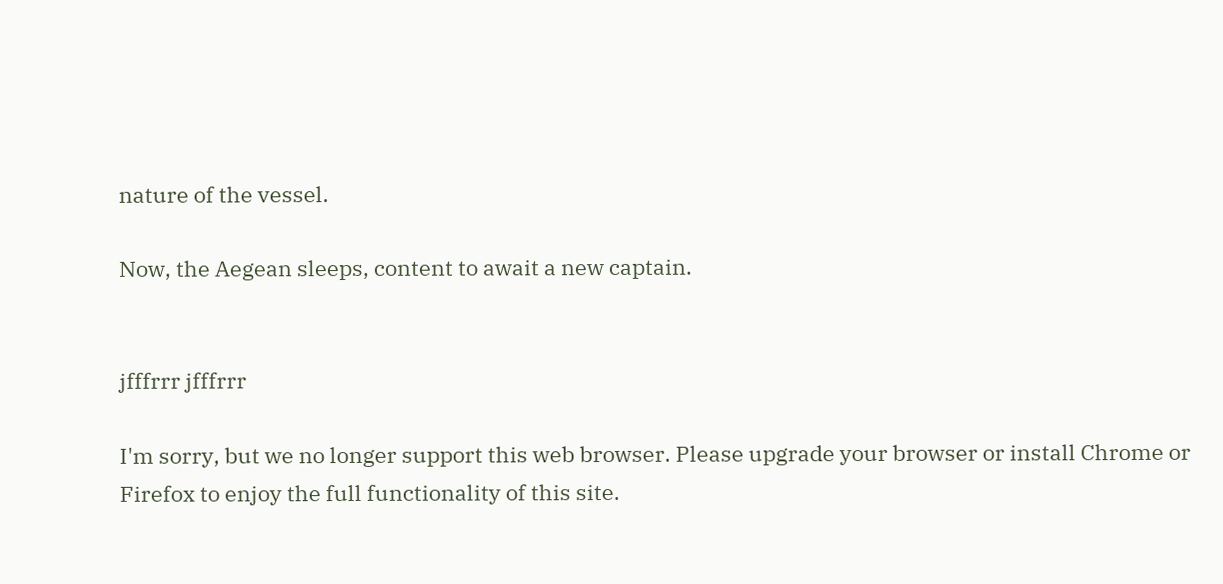nature of the vessel.

Now, the Aegean sleeps, content to await a new captain.


jfffrrr jfffrrr

I'm sorry, but we no longer support this web browser. Please upgrade your browser or install Chrome or Firefox to enjoy the full functionality of this site.